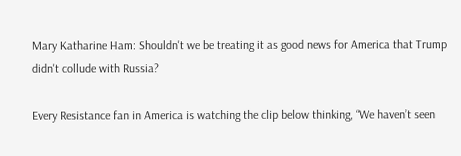Mary Katharine Ham: Shouldn't we be treating it as good news for America that Trump didn't collude with Russia?

Every Resistance fan in America is watching the clip below thinking, “We haven’t seen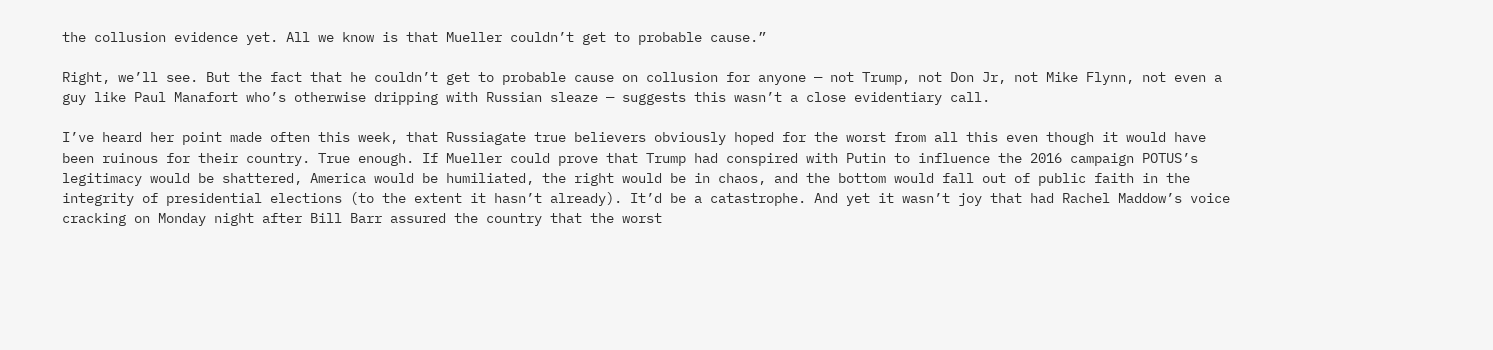the collusion evidence yet. All we know is that Mueller couldn’t get to probable cause.”

Right, we’ll see. But the fact that he couldn’t get to probable cause on collusion for anyone — not Trump, not Don Jr, not Mike Flynn, not even a guy like Paul Manafort who’s otherwise dripping with Russian sleaze — suggests this wasn’t a close evidentiary call.

I’ve heard her point made often this week, that Russiagate true believers obviously hoped for the worst from all this even though it would have been ruinous for their country. True enough. If Mueller could prove that Trump had conspired with Putin to influence the 2016 campaign POTUS’s legitimacy would be shattered, America would be humiliated, the right would be in chaos, and the bottom would fall out of public faith in the integrity of presidential elections (to the extent it hasn’t already). It’d be a catastrophe. And yet it wasn’t joy that had Rachel Maddow’s voice cracking on Monday night after Bill Barr assured the country that the worst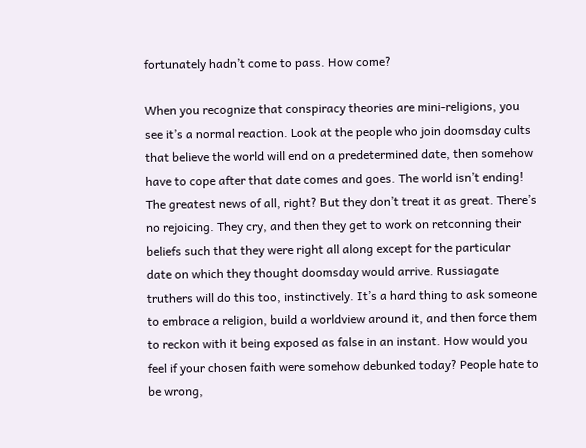fortunately hadn’t come to pass. How come?

When you recognize that conspiracy theories are mini-religions, you see it’s a normal reaction. Look at the people who join doomsday cults that believe the world will end on a predetermined date, then somehow have to cope after that date comes and goes. The world isn’t ending! The greatest news of all, right? But they don’t treat it as great. There’s no rejoicing. They cry, and then they get to work on retconning their beliefs such that they were right all along except for the particular date on which they thought doomsday would arrive. Russiagate truthers will do this too, instinctively. It’s a hard thing to ask someone to embrace a religion, build a worldview around it, and then force them to reckon with it being exposed as false in an instant. How would you feel if your chosen faith were somehow debunked today? People hate to be wrong,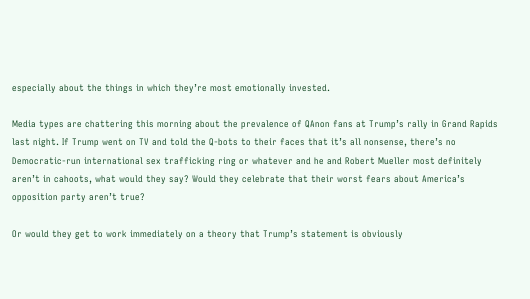especially about the things in which they’re most emotionally invested.

Media types are chattering this morning about the prevalence of QAnon fans at Trump’s rally in Grand Rapids last night. If Trump went on TV and told the Q-bots to their faces that it’s all nonsense, there’s no Democratic-run international sex trafficking ring or whatever and he and Robert Mueller most definitely aren’t in cahoots, what would they say? Would they celebrate that their worst fears about America’s opposition party aren’t true?

Or would they get to work immediately on a theory that Trump’s statement is obviously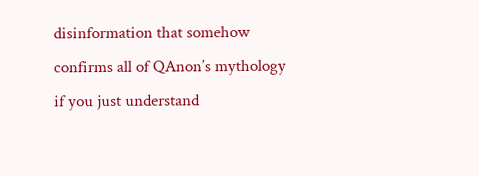disinformation that somehow confirms all of QAnon’s mythology if you just understand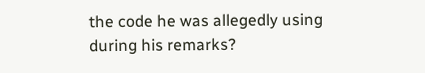the code he was allegedly using during his remarks?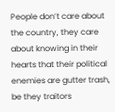People don’t care about the country, they care about knowing in their hearts that their political enemies are gutter trash, be they traitors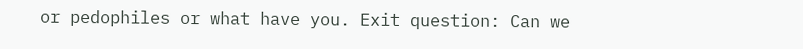or pedophiles or what have you. Exit question: Can we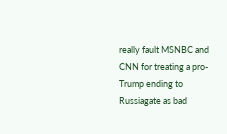really fault MSNBC and CNN for treating a pro-Trump ending to Russiagate as bad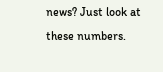news? Just look at these numbers.